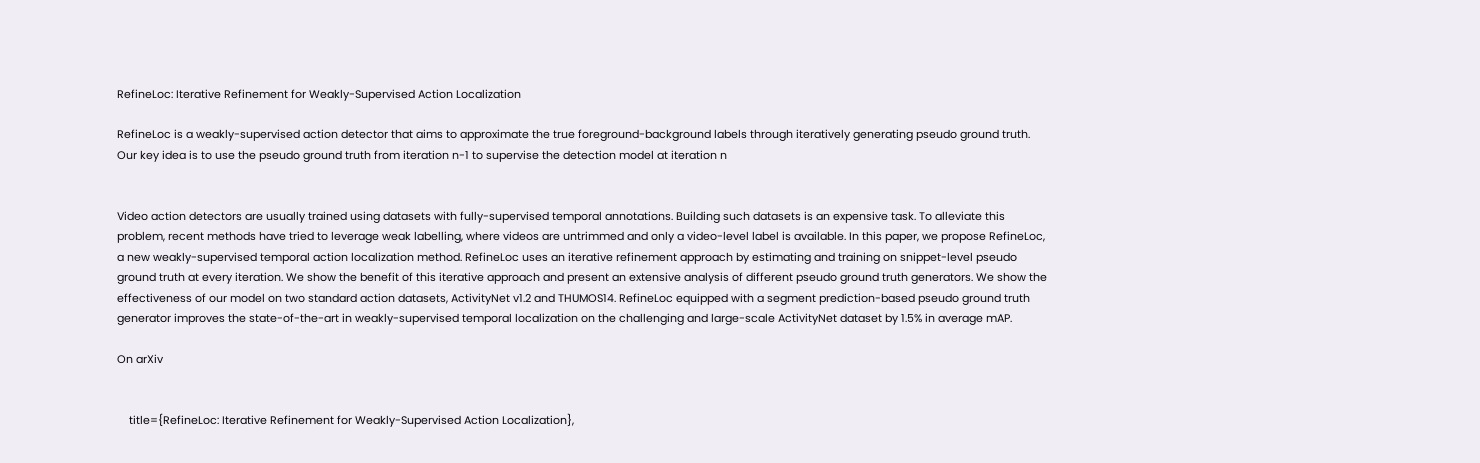RefineLoc: Iterative Refinement for Weakly-Supervised Action Localization

RefineLoc is a weakly-supervised action detector that aims to approximate the true foreground-background labels through iteratively generating pseudo ground truth. Our key idea is to use the pseudo ground truth from iteration n-1 to supervise the detection model at iteration n


Video action detectors are usually trained using datasets with fully-supervised temporal annotations. Building such datasets is an expensive task. To alleviate this problem, recent methods have tried to leverage weak labelling, where videos are untrimmed and only a video-level label is available. In this paper, we propose RefineLoc, a new weakly-supervised temporal action localization method. RefineLoc uses an iterative refinement approach by estimating and training on snippet-level pseudo ground truth at every iteration. We show the benefit of this iterative approach and present an extensive analysis of different pseudo ground truth generators. We show the effectiveness of our model on two standard action datasets, ActivityNet v1.2 and THUMOS14. RefineLoc equipped with a segment prediction-based pseudo ground truth generator improves the state-of-the-art in weakly-supervised temporal localization on the challenging and large-scale ActivityNet dataset by 1.5% in average mAP.

On arXiv


    title={RefineLoc: Iterative Refinement for Weakly-Supervised Action Localization},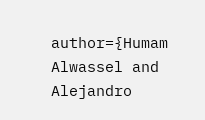author={Humam Alwassel and Alejandro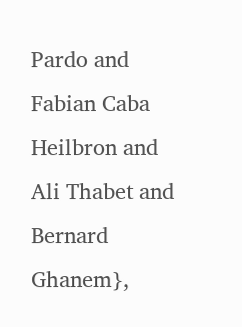Pardo and Fabian Caba Heilbron and Ali Thabet and Bernard Ghanem},